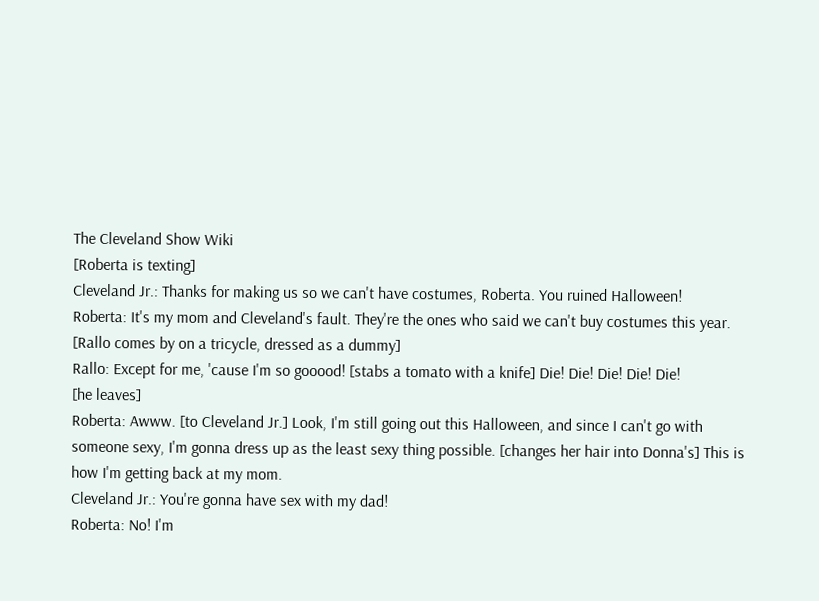The Cleveland Show Wiki
[Roberta is texting]
Cleveland Jr.: Thanks for making us so we can't have costumes, Roberta. You ruined Halloween!
Roberta: It's my mom and Cleveland's fault. They're the ones who said we can't buy costumes this year.
[Rallo comes by on a tricycle, dressed as a dummy]
Rallo: Except for me, 'cause I'm so gooood! [stabs a tomato with a knife] Die! Die! Die! Die! Die!
[he leaves]
Roberta: Awww. [to Cleveland Jr.] Look, I'm still going out this Halloween, and since I can't go with someone sexy, I'm gonna dress up as the least sexy thing possible. [changes her hair into Donna's] This is how I'm getting back at my mom.
Cleveland Jr.: You're gonna have sex with my dad!
Roberta: No! I'm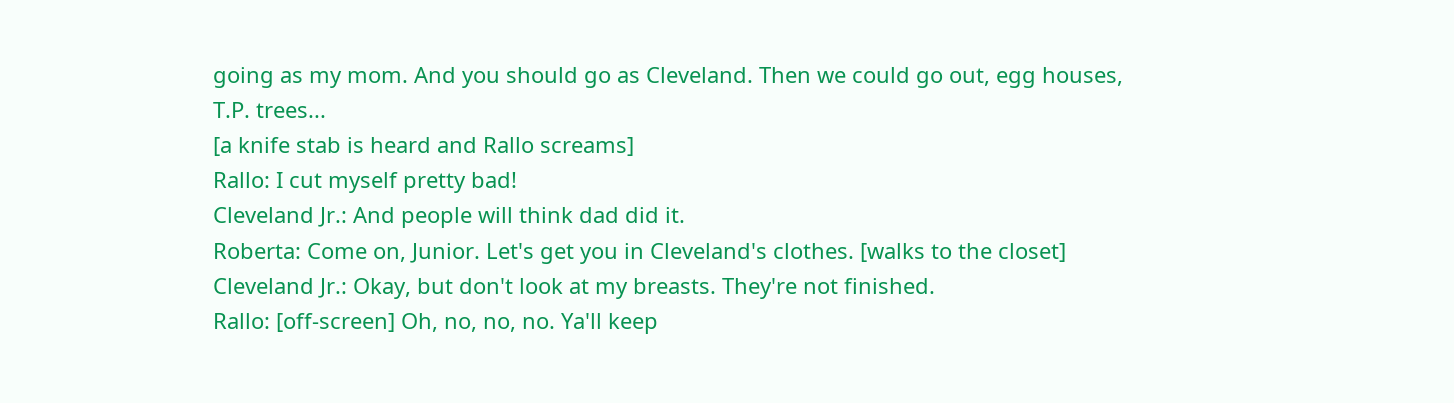going as my mom. And you should go as Cleveland. Then we could go out, egg houses, T.P. trees...
[a knife stab is heard and Rallo screams]
Rallo: I cut myself pretty bad!
Cleveland Jr.: And people will think dad did it.
Roberta: Come on, Junior. Let's get you in Cleveland's clothes. [walks to the closet]
Cleveland Jr.: Okay, but don't look at my breasts. They're not finished.
Rallo: [off-screen] Oh, no, no, no. Ya'll keep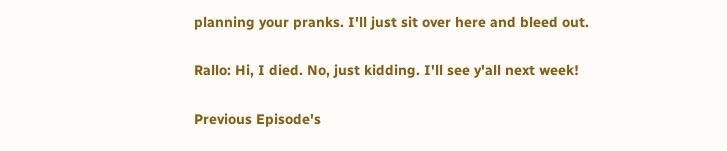planning your pranks. I'll just sit over here and bleed out.

Rallo: Hi, I died. No, just kidding. I'll see y'all next week!

Previous Episode's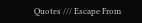Quotes /// Escape From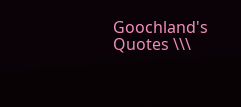Goochland's Quotes \\\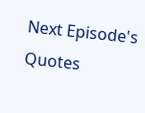Next Episode's Quotes